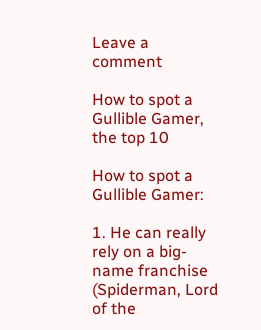Leave a comment

How to spot a Gullible Gamer, the top 10

How to spot a Gullible Gamer:

1. He can really rely on a big-name franchise (Spiderman, Lord of the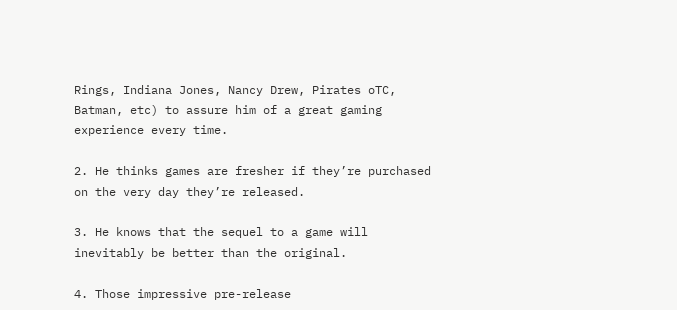Rings, Indiana Jones, Nancy Drew, Pirates oTC, Batman, etc) to assure him of a great gaming experience every time.

2. He thinks games are fresher if they’re purchased on the very day they’re released.

3. He knows that the sequel to a game will inevitably be better than the original.

4. Those impressive pre-release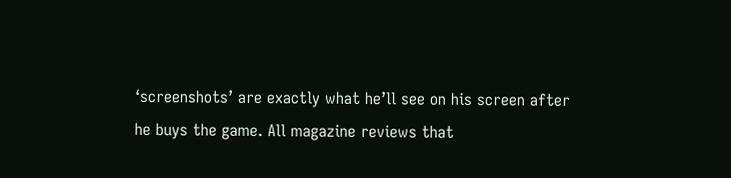‘screenshots’ are exactly what he’ll see on his screen after he buys the game. All magazine reviews that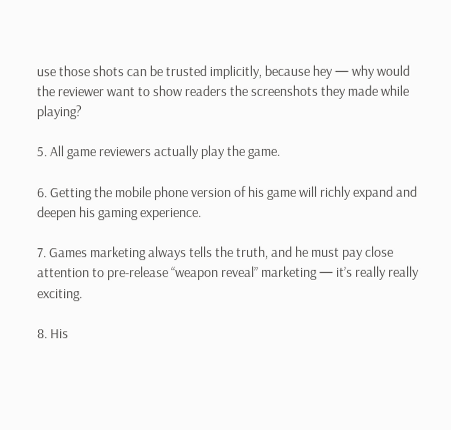use those shots can be trusted implicitly, because hey — why would the reviewer want to show readers the screenshots they made while playing?

5. All game reviewers actually play the game.

6. Getting the mobile phone version of his game will richly expand and deepen his gaming experience.

7. Games marketing always tells the truth, and he must pay close attention to pre-release “weapon reveal” marketing — it’s really really exciting.

8. His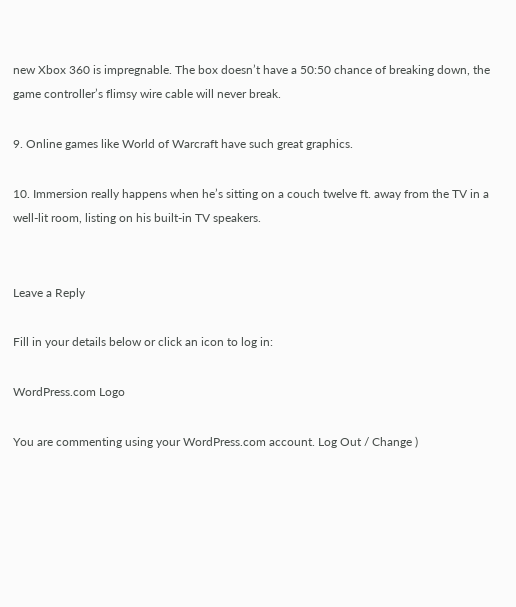new Xbox 360 is impregnable. The box doesn’t have a 50:50 chance of breaking down, the game controller’s flimsy wire cable will never break.

9. Online games like World of Warcraft have such great graphics.

10. Immersion really happens when he’s sitting on a couch twelve ft. away from the TV in a well-lit room, listing on his built-in TV speakers.


Leave a Reply

Fill in your details below or click an icon to log in:

WordPress.com Logo

You are commenting using your WordPress.com account. Log Out / Change )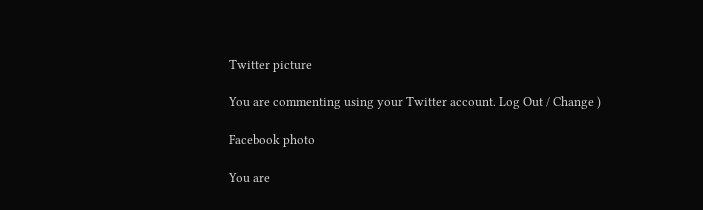Twitter picture

You are commenting using your Twitter account. Log Out / Change )

Facebook photo

You are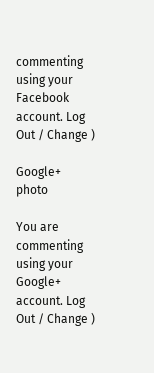commenting using your Facebook account. Log Out / Change )

Google+ photo

You are commenting using your Google+ account. Log Out / Change )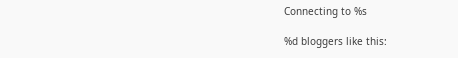Connecting to %s

%d bloggers like this: